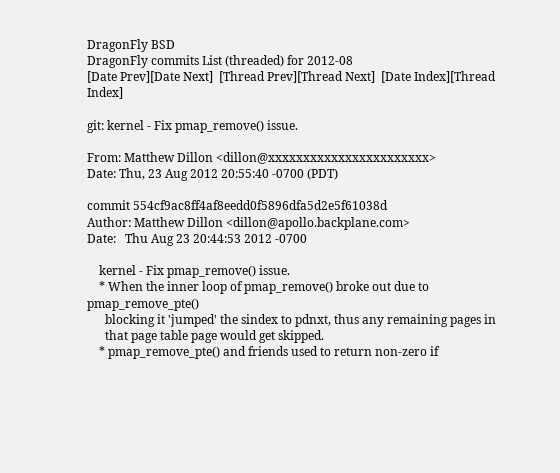DragonFly BSD
DragonFly commits List (threaded) for 2012-08
[Date Prev][Date Next]  [Thread Prev][Thread Next]  [Date Index][Thread Index]

git: kernel - Fix pmap_remove() issue.

From: Matthew Dillon <dillon@xxxxxxxxxxxxxxxxxxxxxxx>
Date: Thu, 23 Aug 2012 20:55:40 -0700 (PDT)

commit 554cf9ac8ff4af8eedd0f5896dfa5d2e5f61038d
Author: Matthew Dillon <dillon@apollo.backplane.com>
Date:   Thu Aug 23 20:44:53 2012 -0700

    kernel - Fix pmap_remove() issue.
    * When the inner loop of pmap_remove() broke out due to pmap_remove_pte()
      blocking it 'jumped' the sindex to pdnxt, thus any remaining pages in
      that page table page would get skipped.
    * pmap_remove_pte() and friends used to return non-zero if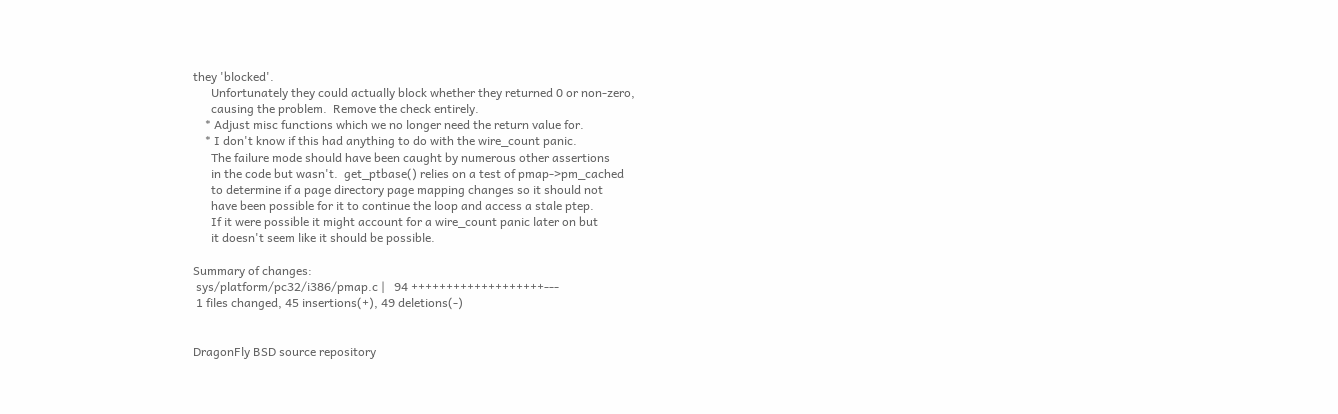they 'blocked'.
      Unfortunately they could actually block whether they returned 0 or non-zero,
      causing the problem.  Remove the check entirely.
    * Adjust misc functions which we no longer need the return value for.
    * I don't know if this had anything to do with the wire_count panic.
      The failure mode should have been caught by numerous other assertions
      in the code but wasn't.  get_ptbase() relies on a test of pmap->pm_cached
      to determine if a page directory page mapping changes so it should not
      have been possible for it to continue the loop and access a stale ptep.
      If it were possible it might account for a wire_count panic later on but
      it doesn't seem like it should be possible.

Summary of changes:
 sys/platform/pc32/i386/pmap.c |   94 +++++++++++++++++++---
 1 files changed, 45 insertions(+), 49 deletions(-)


DragonFly BSD source repository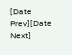[Date Prev][Date Next]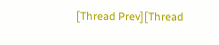[Thread Prev][Thread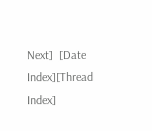Next]  [Date Index][Thread Index]